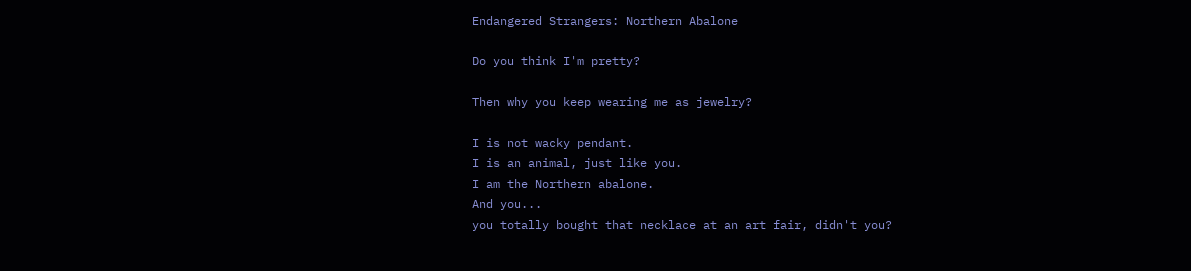Endangered Strangers: Northern Abalone

Do you think I'm pretty?

Then why you keep wearing me as jewelry?

I is not wacky pendant.
I is an animal, just like you.
I am the Northern abalone.
And you...
you totally bought that necklace at an art fair, didn't you?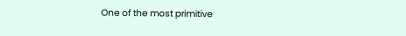One of the most primitive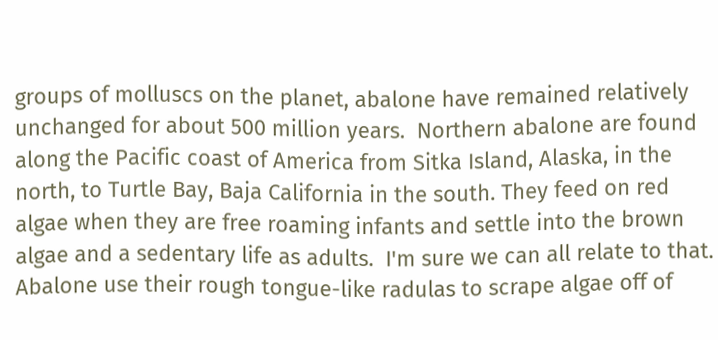groups of molluscs on the planet, abalone have remained relatively unchanged for about 500 million years.  Northern abalone are found along the Pacific coast of America from Sitka Island, Alaska, in the north, to Turtle Bay, Baja California in the south. They feed on red algae when they are free roaming infants and settle into the brown algae and a sedentary life as adults.  I'm sure we can all relate to that. Abalone use their rough tongue-like radulas to scrape algae off of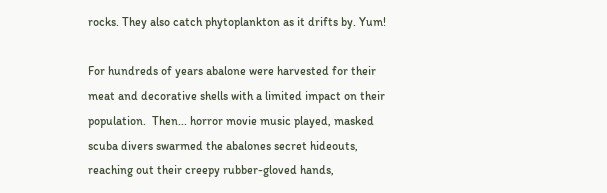rocks. They also catch phytoplankton as it drifts by. Yum!

For hundreds of years abalone were harvested for their meat and decorative shells with a limited impact on their population.  Then... horror movie music played, masked scuba divers swarmed the abalones secret hideouts, reaching out their creepy rubber-gloved hands,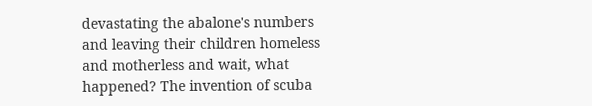devastating the abalone's numbers and leaving their children homeless and motherless and wait, what happened? The invention of scuba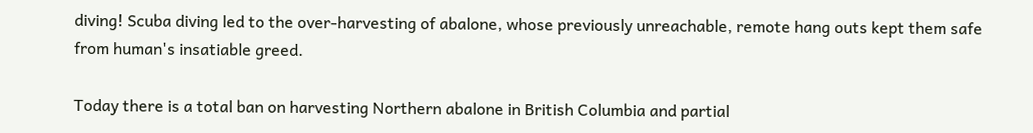diving! Scuba diving led to the over-harvesting of abalone, whose previously unreachable, remote hang outs kept them safe from human's insatiable greed.

Today there is a total ban on harvesting Northern abalone in British Columbia and partial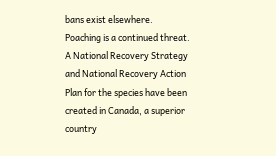bans exist elsewhere.  Poaching is a continued threat. A National Recovery Strategy and National Recovery Action Plan for the species have been created in Canada, a superior country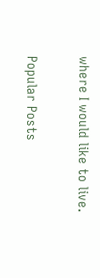where I would like to live.


Popular Posts